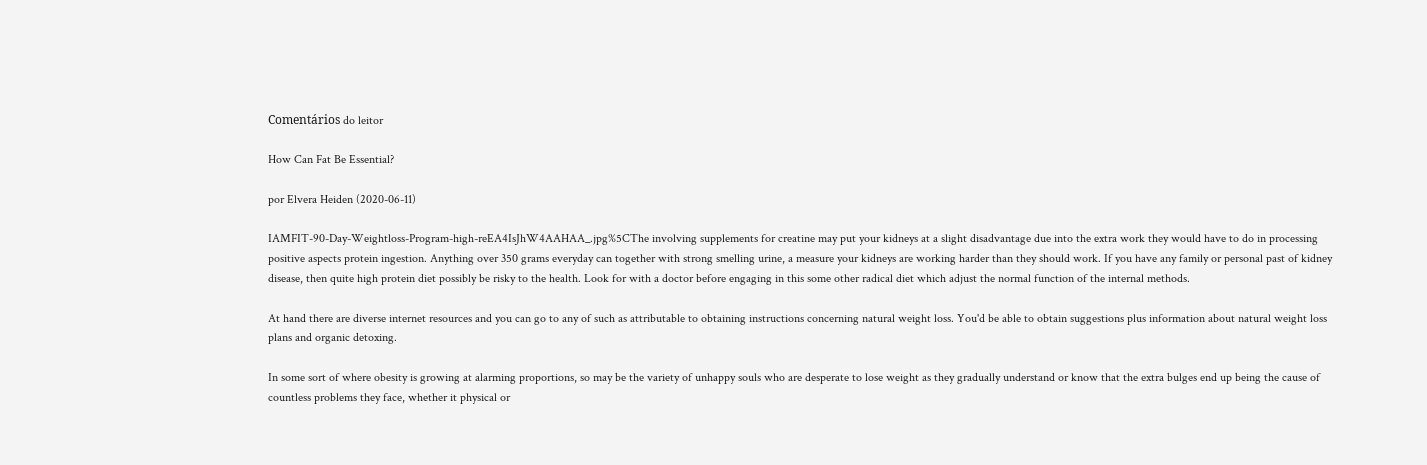Comentários do leitor

How Can Fat Be Essential?

por Elvera Heiden (2020-06-11)

IAMFIT-90-Day-Weightloss-Program-high-reEA4IsJhW4AAHAA_.jpg%5CThe involving supplements for creatine may put your kidneys at a slight disadvantage due into the extra work they would have to do in processing positive aspects protein ingestion. Anything over 350 grams everyday can together with strong smelling urine, a measure your kidneys are working harder than they should work. If you have any family or personal past of kidney disease, then quite high protein diet possibly be risky to the health. Look for with a doctor before engaging in this some other radical diet which adjust the normal function of the internal methods.

At hand there are diverse internet resources and you can go to any of such as attributable to obtaining instructions concerning natural weight loss. You'd be able to obtain suggestions plus information about natural weight loss plans and organic detoxing.

In some sort of where obesity is growing at alarming proportions, so may be the variety of unhappy souls who are desperate to lose weight as they gradually understand or know that the extra bulges end up being the cause of countless problems they face, whether it physical or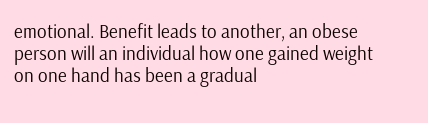emotional. Benefit leads to another, an obese person will an individual how one gained weight on one hand has been a gradual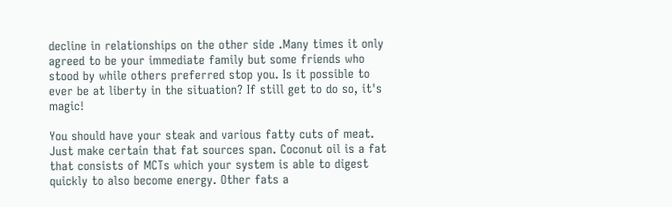decline in relationships on the other side .Many times it only agreed to be your immediate family but some friends who stood by while others preferred stop you. Is it possible to ever be at liberty in the situation? If still get to do so, it's magic!

You should have your steak and various fatty cuts of meat. Just make certain that fat sources span. Coconut oil is a fat that consists of MCTs which your system is able to digest quickly to also become energy. Other fats a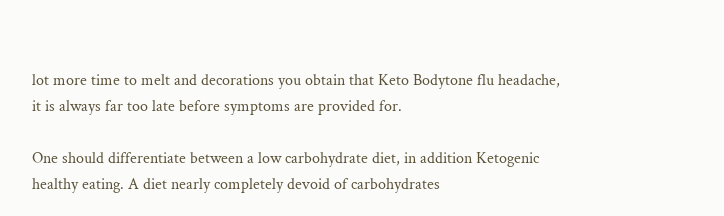lot more time to melt and decorations you obtain that Keto Bodytone flu headache, it is always far too late before symptoms are provided for.

One should differentiate between a low carbohydrate diet, in addition Ketogenic healthy eating. A diet nearly completely devoid of carbohydrates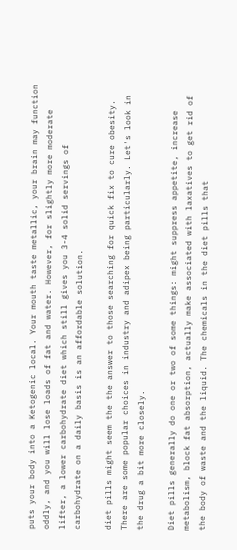puts your body into a Ketogenic local. Your mouth taste metallic, your brain may function oddly, and you will lose loads of fat and water. However, for slightly more moderate lifter, a lower carbohydrate diet which still gives you 3-4 solid servings of carbohydrate on a daily basis is an affordable solution.

diet pills might seem the the answer to those searching for quick fix to cure obesity. There are some popular choices in industry and adipex being particularly. Let's look in the drug a bit more closely.

Diet pills generally do one or two of some things: might suppress appetite, increase metabolism, block fat absorption, actually make associated with laxatives to get rid of the body of waste and the liquid. The chemicals in the diet pills that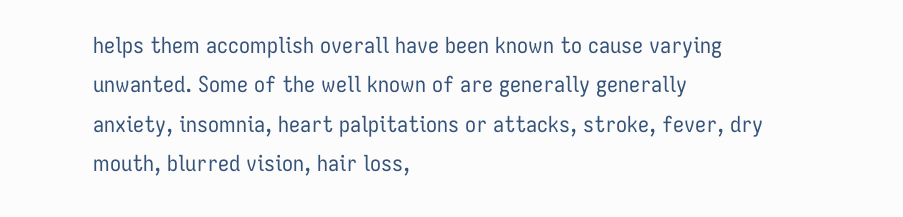helps them accomplish overall have been known to cause varying unwanted. Some of the well known of are generally generally anxiety, insomnia, heart palpitations or attacks, stroke, fever, dry mouth, blurred vision, hair loss,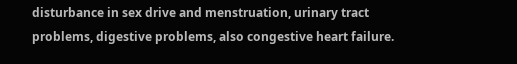disturbance in sex drive and menstruation, urinary tract problems, digestive problems, also congestive heart failure.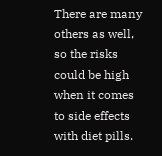There are many others as well, so the risks could be high when it comes to side effects with diet pills.